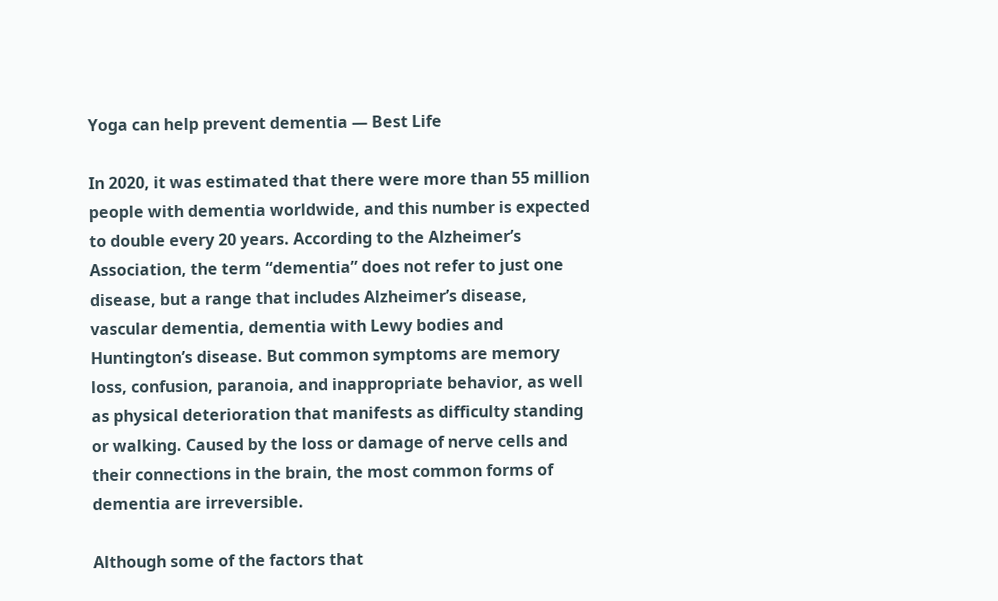Yoga can help prevent dementia — Best Life

In 2020, it was estimated that there were more than 55 million people with dementia worldwide, and this number is expected to double every 20 years. According to the Alzheimer’s Association, the term “dementia” does not refer to just one disease, but a range that includes Alzheimer’s disease, vascular dementia, dementia with Lewy bodies and Huntington’s disease. But common symptoms are memory loss, confusion, paranoia, and inappropriate behavior, as well as physical deterioration that manifests as difficulty standing or walking. Caused by the loss or damage of nerve cells and their connections in the brain, the most common forms of dementia are irreversible.

Although some of the factors that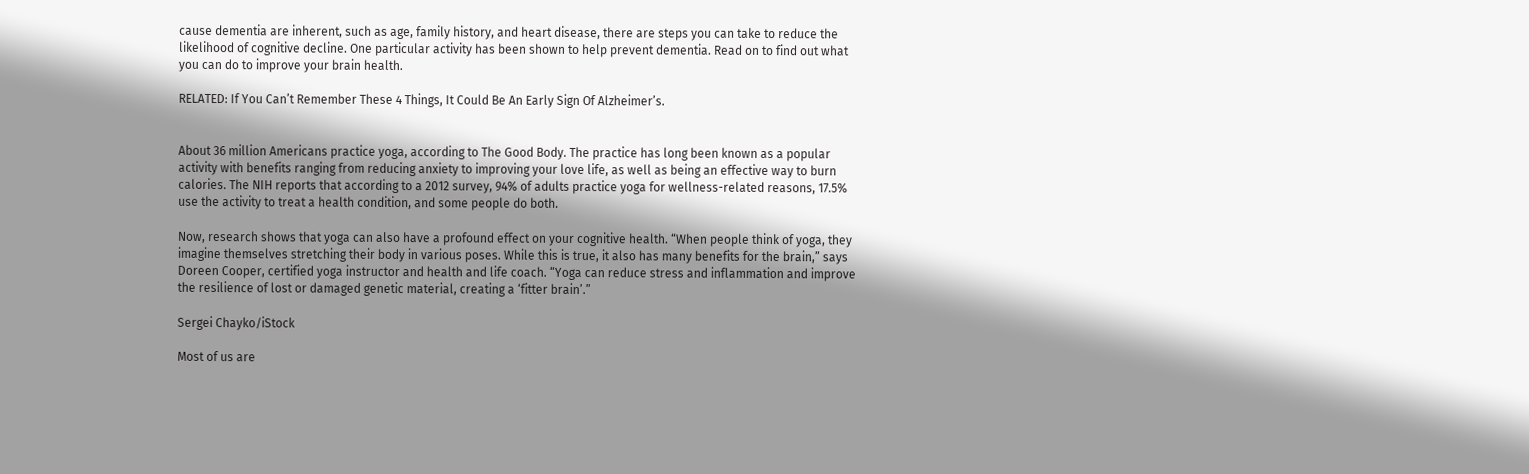cause dementia are inherent, such as age, family history, and heart disease, there are steps you can take to reduce the likelihood of cognitive decline. One particular activity has been shown to help prevent dementia. Read on to find out what you can do to improve your brain health.

RELATED: If You Can’t Remember These 4 Things, It Could Be An Early Sign Of Alzheimer’s.


About 36 million Americans practice yoga, according to The Good Body. The practice has long been known as a popular activity with benefits ranging from reducing anxiety to improving your love life, as well as being an effective way to burn calories. The NIH reports that according to a 2012 survey, 94% of adults practice yoga for wellness-related reasons, 17.5% use the activity to treat a health condition, and some people do both.

Now, research shows that yoga can also have a profound effect on your cognitive health. “When people think of yoga, they imagine themselves stretching their body in various poses. While this is true, it also has many benefits for the brain,” says Doreen Cooper, certified yoga instructor and health and life coach. “Yoga can reduce stress and inflammation and improve the resilience of lost or damaged genetic material, creating a ‘fitter brain’.”

Sergei Chayko/iStock

Most of us are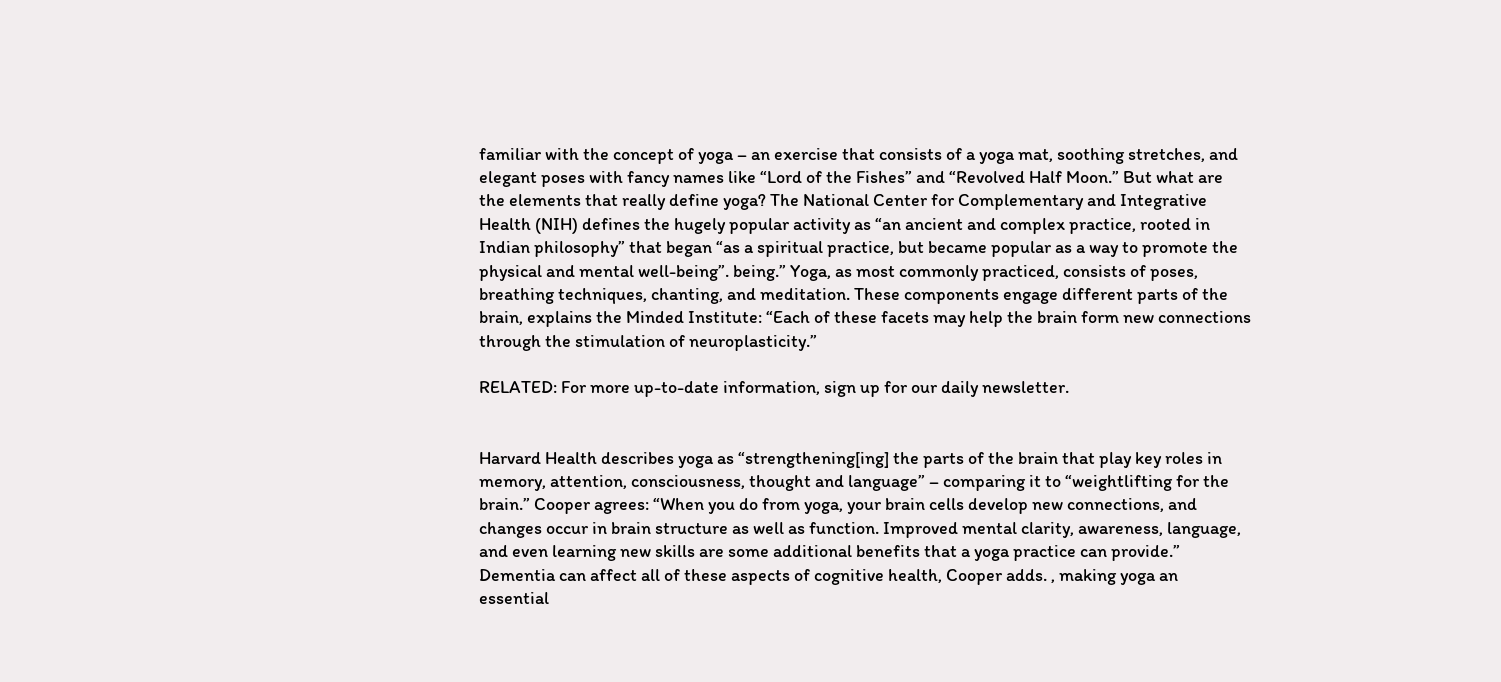familiar with the concept of yoga – an exercise that consists of a yoga mat, soothing stretches, and elegant poses with fancy names like “Lord of the Fishes” and “Revolved Half Moon.” But what are the elements that really define yoga? The National Center for Complementary and Integrative Health (NIH) defines the hugely popular activity as “an ancient and complex practice, rooted in Indian philosophy” that began “as a spiritual practice, but became popular as a way to promote the physical and mental well-being”. being.” Yoga, as most commonly practiced, consists of poses, breathing techniques, chanting, and meditation. These components engage different parts of the brain, explains the Minded Institute: “Each of these facets may help the brain form new connections through the stimulation of neuroplasticity.”

RELATED: For more up-to-date information, sign up for our daily newsletter.


Harvard Health describes yoga as “strengthening[ing] the parts of the brain that play key roles in memory, attention, consciousness, thought and language” – comparing it to “weightlifting for the brain.” Cooper agrees: “When you do from yoga, your brain cells develop new connections, and changes occur in brain structure as well as function. Improved mental clarity, awareness, language, and even learning new skills are some additional benefits that a yoga practice can provide.” Dementia can affect all of these aspects of cognitive health, Cooper adds. , making yoga an essential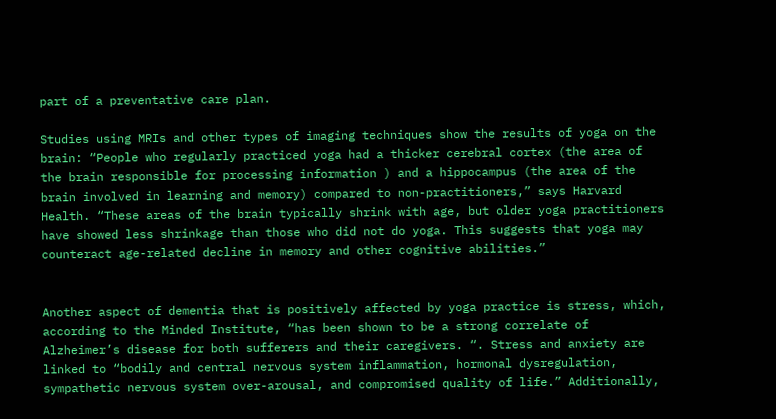part of a preventative care plan.

Studies using MRIs and other types of imaging techniques show the results of yoga on the brain: “People who regularly practiced yoga had a thicker cerebral cortex (the area of the brain responsible for processing information ) and a hippocampus (the area of the brain involved in learning and memory) compared to non-practitioners,” says Harvard Health. “These areas of the brain typically shrink with age, but older yoga practitioners have showed less shrinkage than those who did not do yoga. This suggests that yoga may counteract age-related decline in memory and other cognitive abilities.”


Another aspect of dementia that is positively affected by yoga practice is stress, which, according to the Minded Institute, “has been shown to be a strong correlate of Alzheimer’s disease for both sufferers and their caregivers. “. Stress and anxiety are linked to “bodily and central nervous system inflammation, hormonal dysregulation, sympathetic nervous system over-arousal, and compromised quality of life.” Additionally,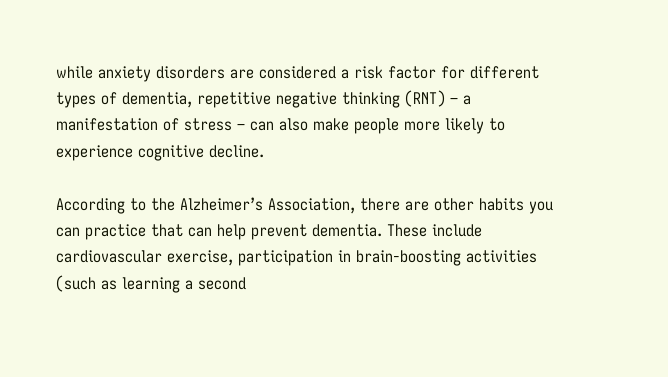while anxiety disorders are considered a risk factor for different types of dementia, repetitive negative thinking (RNT) – a manifestation of stress – can also make people more likely to experience cognitive decline.

According to the Alzheimer’s Association, there are other habits you can practice that can help prevent dementia. These include cardiovascular exercise, participation in brain-boosting activities (such as learning a second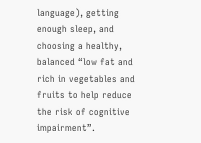language), getting enough sleep, and choosing a healthy, balanced “low fat and rich in vegetables and fruits to help reduce the risk of cognitive impairment”.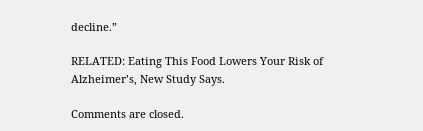decline.”

RELATED: Eating This Food Lowers Your Risk of Alzheimer’s, New Study Says.

Comments are closed.